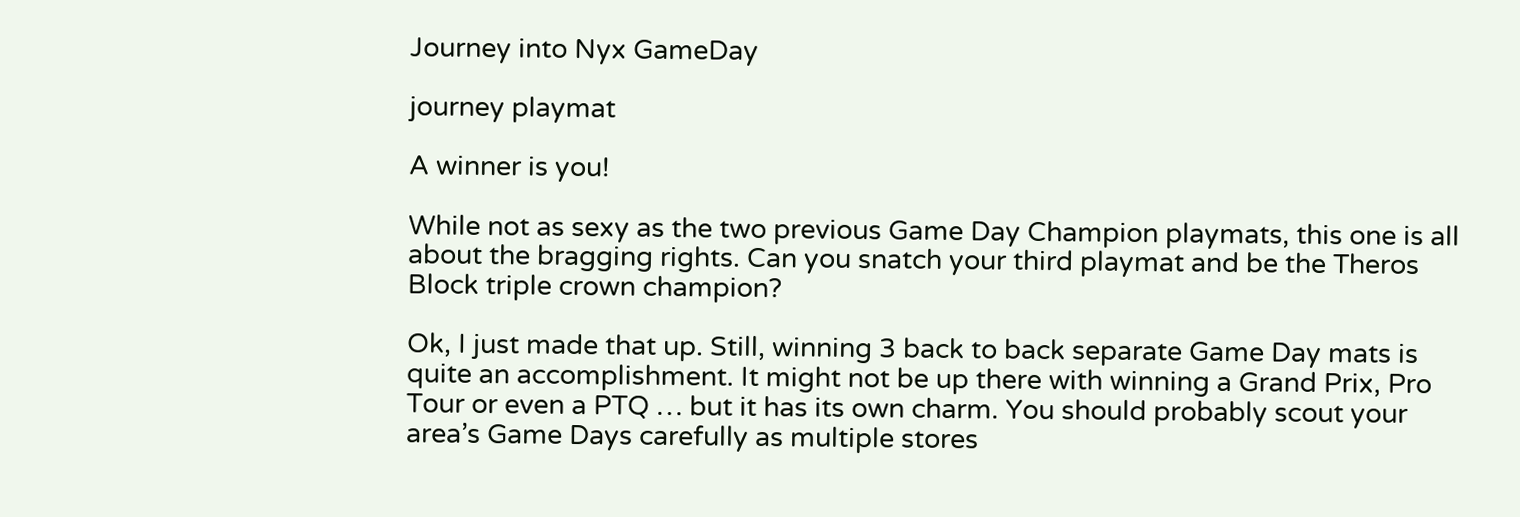Journey into Nyx GameDay

journey playmat

A winner is you!

While not as sexy as the two previous Game Day Champion playmats, this one is all about the bragging rights. Can you snatch your third playmat and be the Theros Block triple crown champion?

Ok, I just made that up. Still, winning 3 back to back separate Game Day mats is quite an accomplishment. It might not be up there with winning a Grand Prix, Pro Tour or even a PTQ … but it has its own charm. You should probably scout your area’s Game Days carefully as multiple stores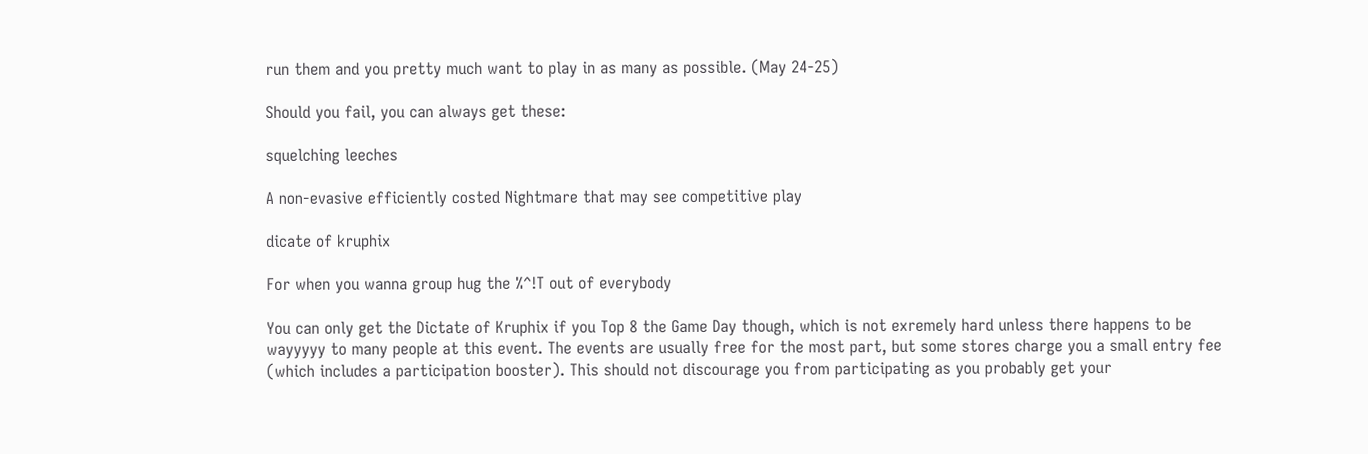run them and you pretty much want to play in as many as possible. (May 24-25)

Should you fail, you can always get these:

squelching leeches

A non-evasive efficiently costed Nightmare that may see competitive play

dicate of kruphix

For when you wanna group hug the %^!T out of everybody

You can only get the Dictate of Kruphix if you Top 8 the Game Day though, which is not exremely hard unless there happens to be wayyyyy to many people at this event. The events are usually free for the most part, but some stores charge you a small entry fee (which includes a participation booster). This should not discourage you from participating as you probably get your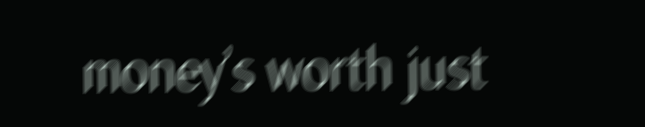money’s worth just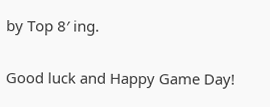by Top 8′ ing.

Good luck and Happy Game Day!